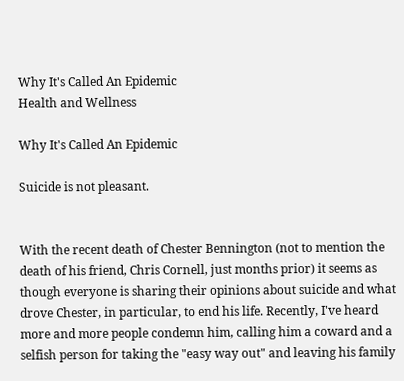Why It's Called An Epidemic
Health and Wellness

Why It's Called An Epidemic

Suicide is not pleasant.


With the recent death of Chester Bennington (not to mention the death of his friend, Chris Cornell, just months prior) it seems as though everyone is sharing their opinions about suicide and what drove Chester, in particular, to end his life. Recently, I've heard more and more people condemn him, calling him a coward and a selfish person for taking the "easy way out" and leaving his family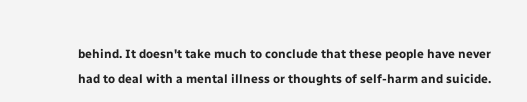behind. It doesn't take much to conclude that these people have never had to deal with a mental illness or thoughts of self-harm and suicide.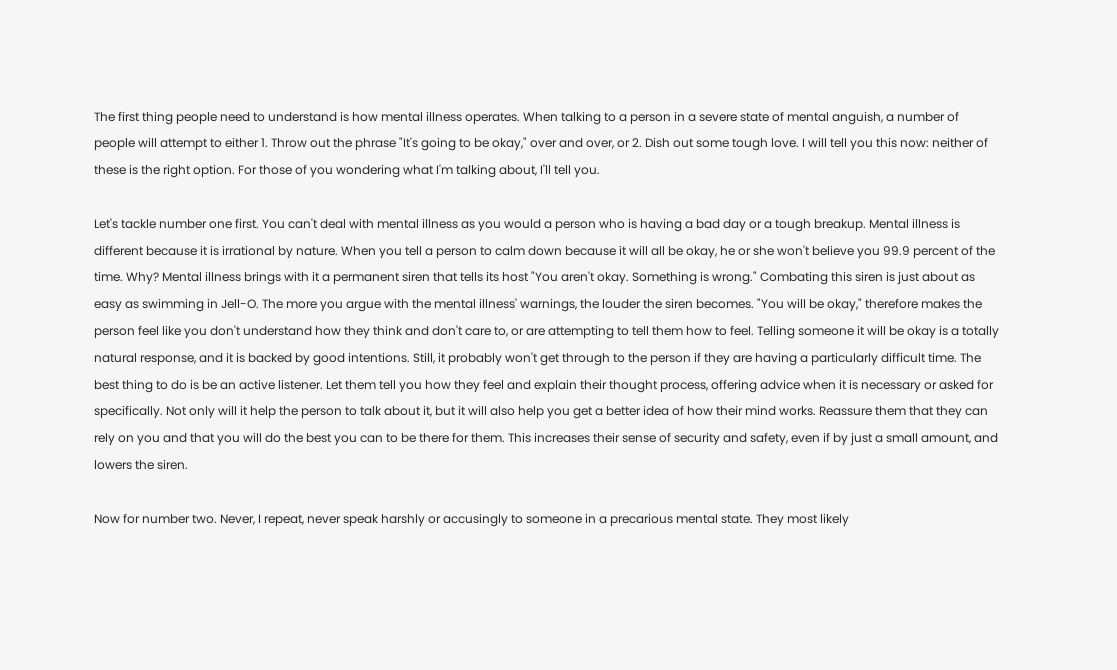The first thing people need to understand is how mental illness operates. When talking to a person in a severe state of mental anguish, a number of people will attempt to either 1. Throw out the phrase "It's going to be okay," over and over, or 2. Dish out some tough love. I will tell you this now: neither of these is the right option. For those of you wondering what I'm talking about, I'll tell you.

Let's tackle number one first. You can't deal with mental illness as you would a person who is having a bad day or a tough breakup. Mental illness is different because it is irrational by nature. When you tell a person to calm down because it will all be okay, he or she won't believe you 99.9 percent of the time. Why? Mental illness brings with it a permanent siren that tells its host "You aren't okay. Something is wrong." Combating this siren is just about as easy as swimming in Jell-O. The more you argue with the mental illness' warnings, the louder the siren becomes. "You will be okay," therefore makes the person feel like you don't understand how they think and don't care to, or are attempting to tell them how to feel. Telling someone it will be okay is a totally natural response, and it is backed by good intentions. Still, it probably won't get through to the person if they are having a particularly difficult time. The best thing to do is be an active listener. Let them tell you how they feel and explain their thought process, offering advice when it is necessary or asked for specifically. Not only will it help the person to talk about it, but it will also help you get a better idea of how their mind works. Reassure them that they can rely on you and that you will do the best you can to be there for them. This increases their sense of security and safety, even if by just a small amount, and lowers the siren.

Now for number two. Never, I repeat, never speak harshly or accusingly to someone in a precarious mental state. They most likely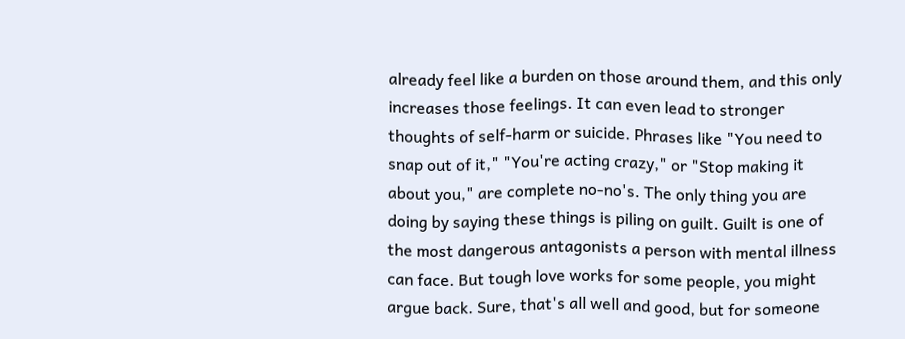already feel like a burden on those around them, and this only increases those feelings. It can even lead to stronger thoughts of self-harm or suicide. Phrases like "You need to snap out of it," "You're acting crazy," or "Stop making it about you," are complete no-no's. The only thing you are doing by saying these things is piling on guilt. Guilt is one of the most dangerous antagonists a person with mental illness can face. But tough love works for some people, you might argue back. Sure, that's all well and good, but for someone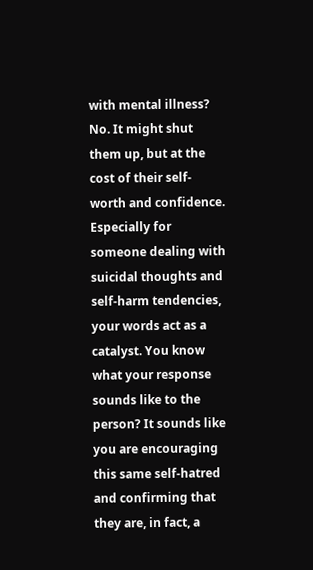with mental illness? No. It might shut them up, but at the cost of their self-worth and confidence. Especially for someone dealing with suicidal thoughts and self-harm tendencies, your words act as a catalyst. You know what your response sounds like to the person? It sounds like you are encouraging this same self-hatred and confirming that they are, in fact, a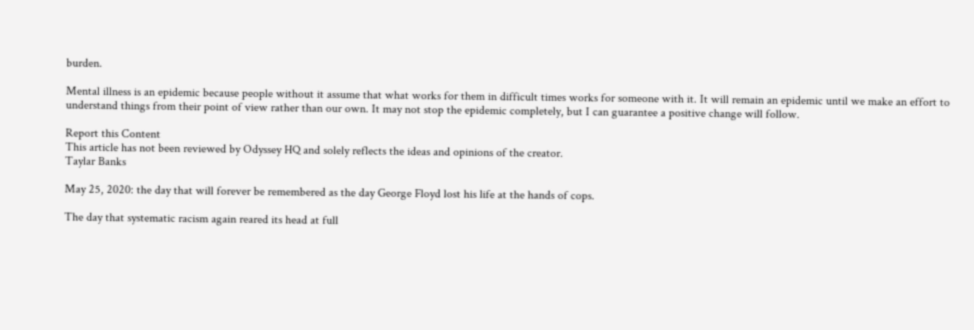burden.

Mental illness is an epidemic because people without it assume that what works for them in difficult times works for someone with it. It will remain an epidemic until we make an effort to understand things from their point of view rather than our own. It may not stop the epidemic completely, but I can guarantee a positive change will follow.

Report this Content
This article has not been reviewed by Odyssey HQ and solely reflects the ideas and opinions of the creator.
Taylar Banks

May 25, 2020: the day that will forever be remembered as the day George Floyd lost his life at the hands of cops.

The day that systematic racism again reared its head at full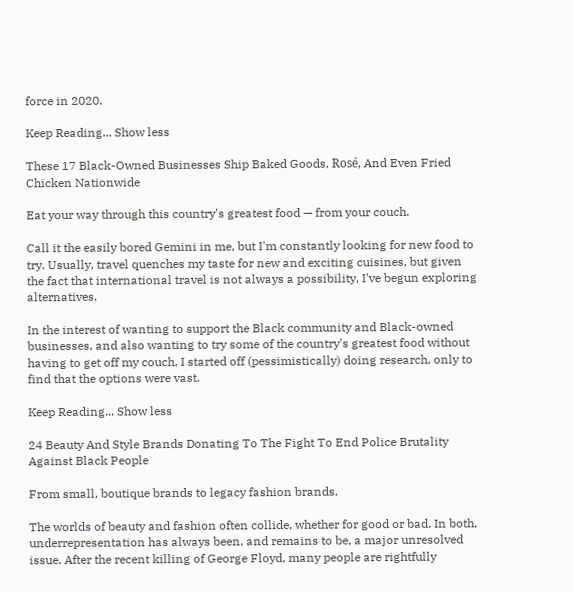force in 2020.

Keep Reading... Show less

These 17 Black-Owned Businesses Ship Baked Goods, Rosé, And Even Fried Chicken Nationwide

Eat your way through this country's greatest food — from your couch.

Call it the easily bored Gemini in me, but I'm constantly looking for new food to try. Usually, travel quenches my taste for new and exciting cuisines, but given the fact that international travel is not always a possibility, I've begun exploring alternatives.

In the interest of wanting to support the Black community and Black-owned businesses, and also wanting to try some of the country's greatest food without having to get off my couch, I started off (pessimistically) doing research, only to find that the options were vast.

Keep Reading... Show less

24 Beauty And Style Brands Donating To The Fight To End Police Brutality Against Black People

From small, boutique brands to legacy fashion brands.

The worlds of beauty and fashion often collide, whether for good or bad. In both, underrepresentation has always been, and remains to be, a major unresolved issue. After the recent killing of George Floyd, many people are rightfully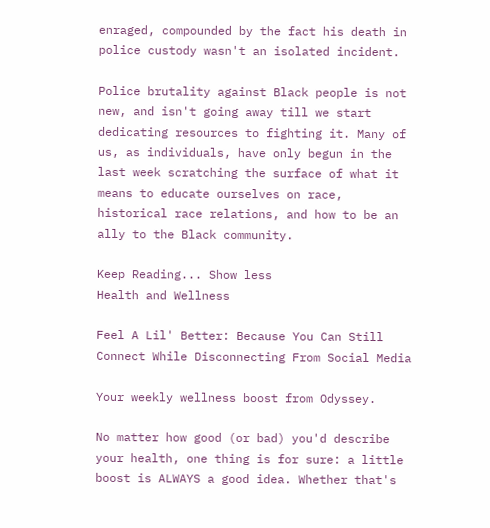enraged, compounded by the fact his death in police custody wasn't an isolated incident.

Police brutality against Black people is not new, and isn't going away till we start dedicating resources to fighting it. Many of us, as individuals, have only begun in the last week scratching the surface of what it means to educate ourselves on race, historical race relations, and how to be an ally to the Black community.

Keep Reading... Show less
Health and Wellness

Feel A Lil' Better: Because You Can Still Connect While Disconnecting From Social Media

Your weekly wellness boost from Odyssey.

No matter how good (or bad) you'd describe your health, one thing is for sure: a little boost is ALWAYS a good idea. Whether that's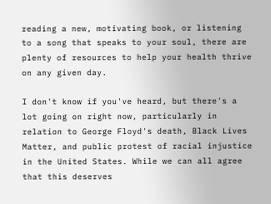reading a new, motivating book, or listening to a song that speaks to your soul, there are plenty of resources to help your health thrive on any given day.

I don't know if you've heard, but there's a lot going on right now, particularly in relation to George Floyd's death, Black Lives Matter, and public protest of racial injustice in the United States. While we can all agree that this deserves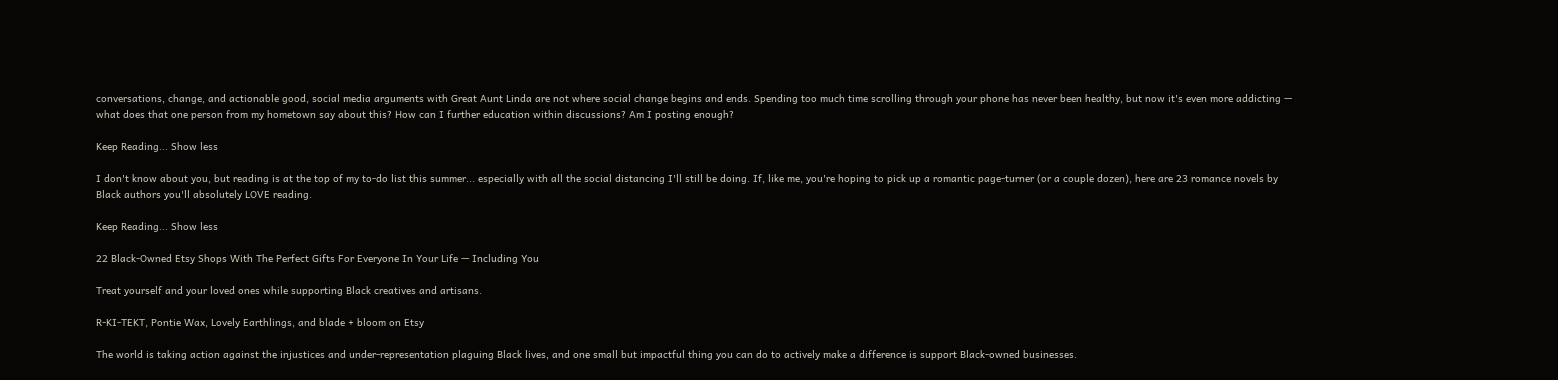conversations, change, and actionable good, social media arguments with Great Aunt Linda are not where social change begins and ends. Spending too much time scrolling through your phone has never been healthy, but now it's even more addicting — what does that one person from my hometown say about this? How can I further education within discussions? Am I posting enough?

Keep Reading... Show less

I don't know about you, but reading is at the top of my to-do list this summer... especially with all the social distancing I'll still be doing. If, like me, you're hoping to pick up a romantic page-turner (or a couple dozen), here are 23 romance novels by Black authors you'll absolutely LOVE reading.

Keep Reading... Show less

22 Black-Owned Etsy Shops With The Perfect Gifts For Everyone In Your Life — Including You

Treat yourself and your loved ones while supporting Black creatives and artisans.

R-KI-TEKT, Pontie Wax, Lovely Earthlings, and blade + bloom on Etsy

The world is taking action against the injustices and under-representation plaguing Black lives, and one small but impactful thing you can do to actively make a difference is support Black-owned businesses.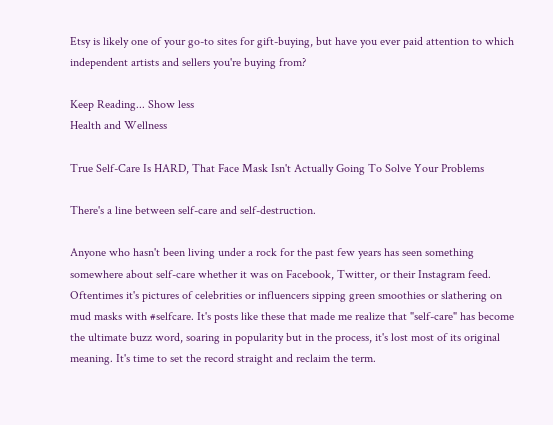Etsy is likely one of your go-to sites for gift-buying, but have you ever paid attention to which independent artists and sellers you're buying from?

Keep Reading... Show less
Health and Wellness

True Self-Care Is HARD, That Face Mask Isn't Actually Going To Solve Your Problems

There's a line between self-care and self-destruction.

Anyone who hasn't been living under a rock for the past few years has seen something somewhere about self-care whether it was on Facebook, Twitter, or their Instagram feed. Oftentimes it's pictures of celebrities or influencers sipping green smoothies or slathering on mud masks with #selfcare. It's posts like these that made me realize that "self-care" has become the ultimate buzz word, soaring in popularity but in the process, it's lost most of its original meaning. It's time to set the record straight and reclaim the term.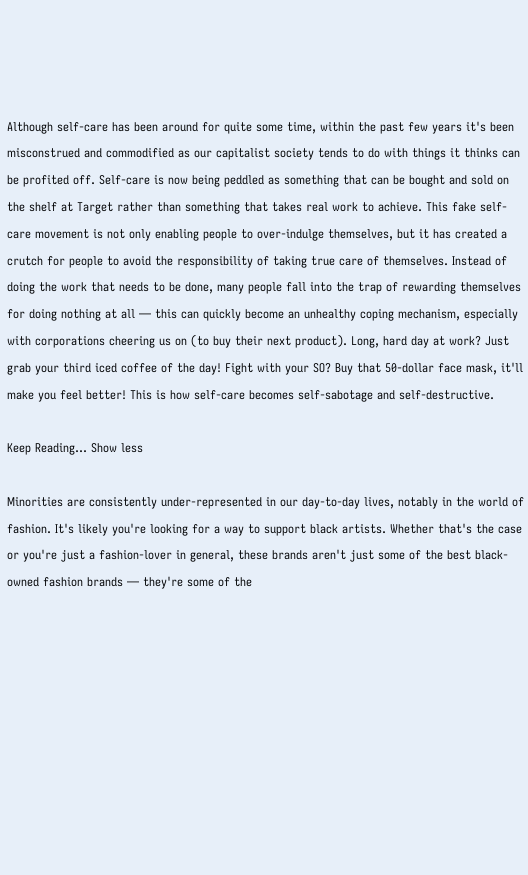Although self-care has been around for quite some time, within the past few years it's been misconstrued and commodified as our capitalist society tends to do with things it thinks can be profited off. Self-care is now being peddled as something that can be bought and sold on the shelf at Target rather than something that takes real work to achieve. This fake self-care movement is not only enabling people to over-indulge themselves, but it has created a crutch for people to avoid the responsibility of taking true care of themselves. Instead of doing the work that needs to be done, many people fall into the trap of rewarding themselves for doing nothing at all — this can quickly become an unhealthy coping mechanism, especially with corporations cheering us on (to buy their next product). Long, hard day at work? Just grab your third iced coffee of the day! Fight with your SO? Buy that 50-dollar face mask, it'll make you feel better! This is how self-care becomes self-sabotage and self-destructive.

Keep Reading... Show less

Minorities are consistently under-represented in our day-to-day lives, notably in the world of fashion. It's likely you're looking for a way to support black artists. Whether that's the case or you're just a fashion-lover in general, these brands aren't just some of the best black-owned fashion brands — they're some of the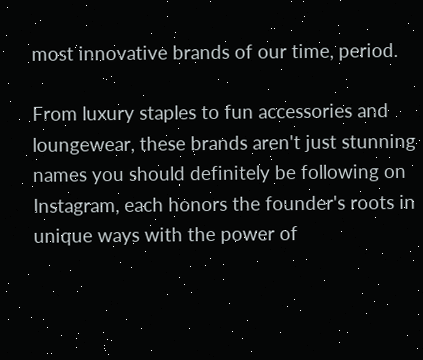most innovative brands of our time, period.

From luxury staples to fun accessories and loungewear, these brands aren't just stunning names you should definitely be following on Instagram, each honors the founder's roots in unique ways with the power of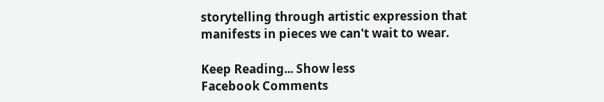storytelling through artistic expression that manifests in pieces we can't wait to wear.

Keep Reading... Show less
Facebook Comments